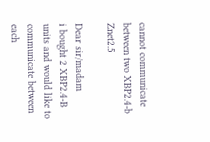cannot communicate between two XBP2.4-b Znet2.5

Dear sir/madam
i bought 2 XBP2.4-B units and would like to communicate between each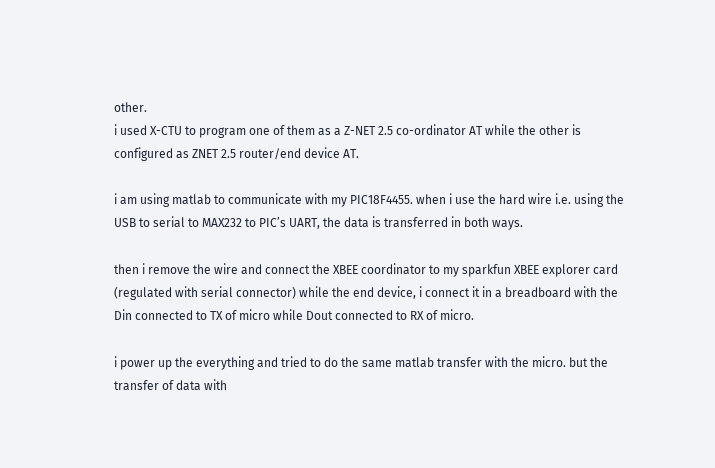other.
i used X-CTU to program one of them as a Z-NET 2.5 co-ordinator AT while the other is configured as ZNET 2.5 router/end device AT.

i am using matlab to communicate with my PIC18F4455. when i use the hard wire i.e. using the USB to serial to MAX232 to PIC’s UART, the data is transferred in both ways.

then i remove the wire and connect the XBEE coordinator to my sparkfun XBEE explorer card (regulated with serial connector) while the end device, i connect it in a breadboard with the Din connected to TX of micro while Dout connected to RX of micro.

i power up the everything and tried to do the same matlab transfer with the micro. but the transfer of data with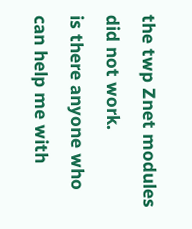the twp Znet modules did not work.
is there anyone who can help me with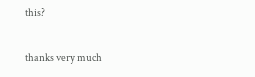this?

thanks very much